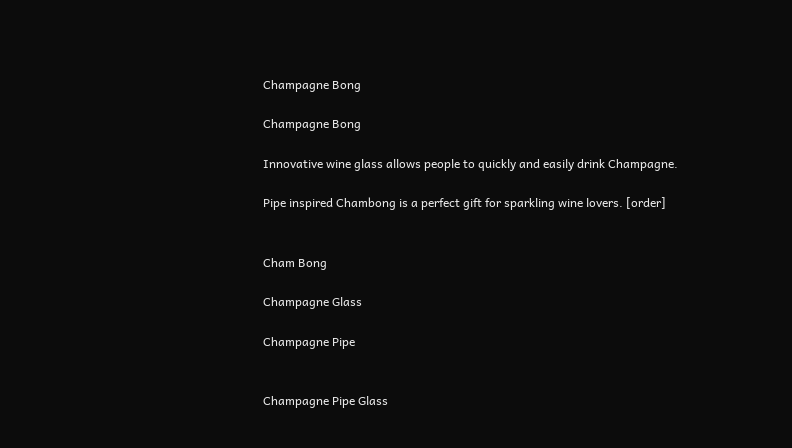Champagne Bong

Champagne Bong

Innovative wine glass allows people to quickly and easily drink Champagne.

Pipe inspired Chambong is a perfect gift for sparkling wine lovers. [order]


Cham Bong

Champagne Glass

Champagne Pipe


Champagne Pipe Glass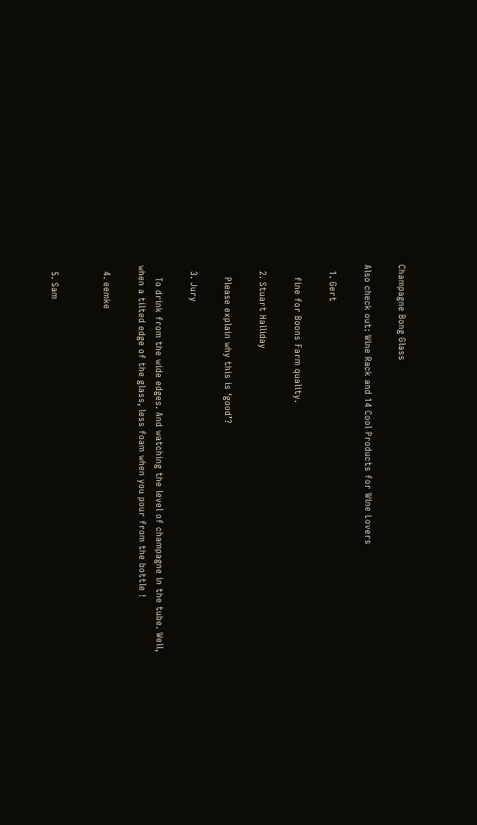Champagne Bong Glass

Also check out: Wine Rack and 14 Cool Products for Wine Lovers

  1. Gert

    fine for Boons Farm quality.

  2. Stuart Halliday

    Please explain why this is ‘good’?

  3. Jury

    To drink from the wide edges. And watching the level of champagne in the tube. Well, when a tilted edge of the glass, less foam when you pour from the bottle !

  4. eemke


  5. Sam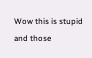Wow this is stupid and those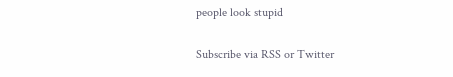people look stupid

Subscribe via RSS or Twitter